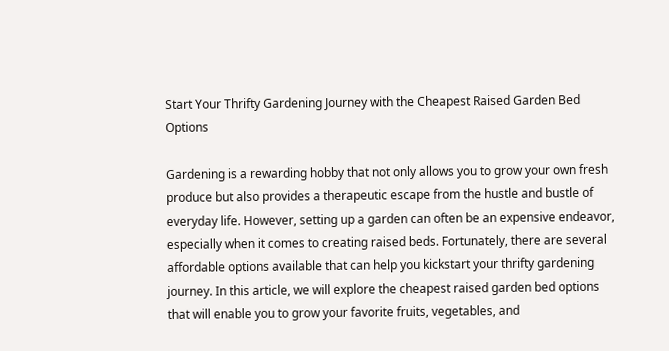Start Your Thrifty Gardening Journey with the Cheapest Raised Garden Bed Options

Gardening is a rewarding hobby that not only allows you to grow your own fresh produce but also provides a therapeutic escape from the hustle and bustle of everyday life. However, setting up a garden can often be an expensive endeavor, especially when it comes to creating raised beds. Fortunately, there are several affordable options available that can help you kickstart your thrifty gardening journey. In this article, we will explore the cheapest raised garden bed options that will enable you to grow your favorite fruits, vegetables, and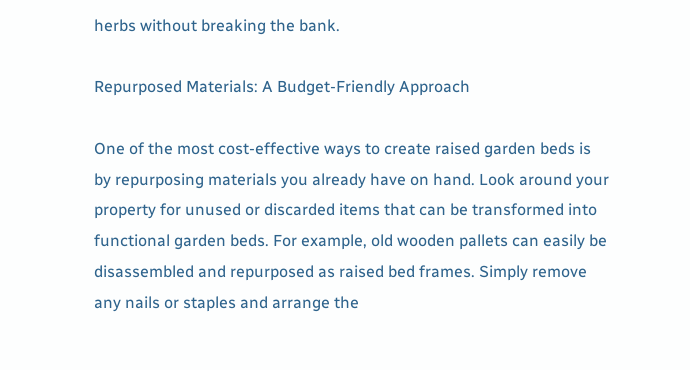herbs without breaking the bank.

Repurposed Materials: A Budget-Friendly Approach

One of the most cost-effective ways to create raised garden beds is by repurposing materials you already have on hand. Look around your property for unused or discarded items that can be transformed into functional garden beds. For example, old wooden pallets can easily be disassembled and repurposed as raised bed frames. Simply remove any nails or staples and arrange the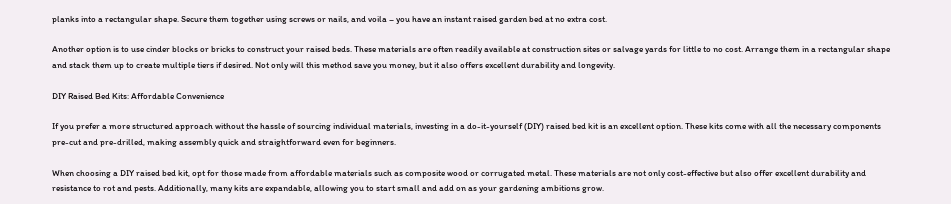planks into a rectangular shape. Secure them together using screws or nails, and voila – you have an instant raised garden bed at no extra cost.

Another option is to use cinder blocks or bricks to construct your raised beds. These materials are often readily available at construction sites or salvage yards for little to no cost. Arrange them in a rectangular shape and stack them up to create multiple tiers if desired. Not only will this method save you money, but it also offers excellent durability and longevity.

DIY Raised Bed Kits: Affordable Convenience

If you prefer a more structured approach without the hassle of sourcing individual materials, investing in a do-it-yourself (DIY) raised bed kit is an excellent option. These kits come with all the necessary components pre-cut and pre-drilled, making assembly quick and straightforward even for beginners.

When choosing a DIY raised bed kit, opt for those made from affordable materials such as composite wood or corrugated metal. These materials are not only cost-effective but also offer excellent durability and resistance to rot and pests. Additionally, many kits are expandable, allowing you to start small and add on as your gardening ambitions grow.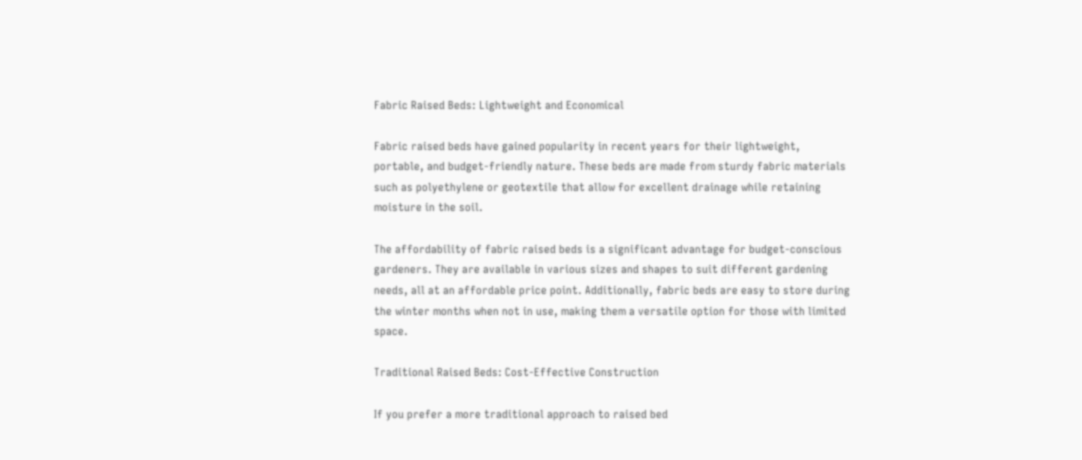Fabric Raised Beds: Lightweight and Economical

Fabric raised beds have gained popularity in recent years for their lightweight, portable, and budget-friendly nature. These beds are made from sturdy fabric materials such as polyethylene or geotextile that allow for excellent drainage while retaining moisture in the soil.

The affordability of fabric raised beds is a significant advantage for budget-conscious gardeners. They are available in various sizes and shapes to suit different gardening needs, all at an affordable price point. Additionally, fabric beds are easy to store during the winter months when not in use, making them a versatile option for those with limited space.

Traditional Raised Beds: Cost-Effective Construction

If you prefer a more traditional approach to raised bed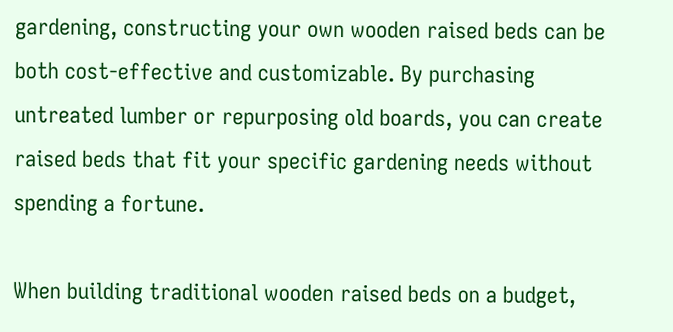gardening, constructing your own wooden raised beds can be both cost-effective and customizable. By purchasing untreated lumber or repurposing old boards, you can create raised beds that fit your specific gardening needs without spending a fortune.

When building traditional wooden raised beds on a budget,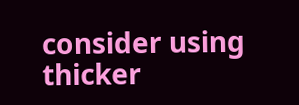consider using thicker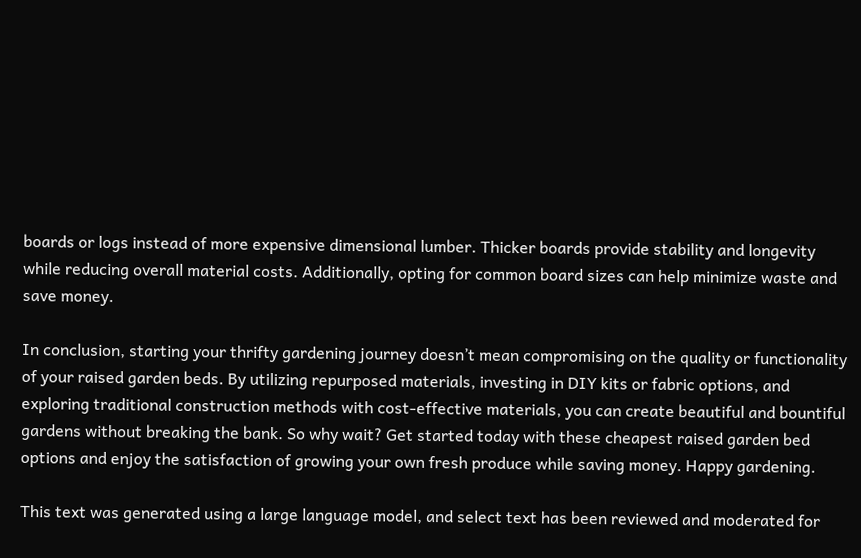boards or logs instead of more expensive dimensional lumber. Thicker boards provide stability and longevity while reducing overall material costs. Additionally, opting for common board sizes can help minimize waste and save money.

In conclusion, starting your thrifty gardening journey doesn’t mean compromising on the quality or functionality of your raised garden beds. By utilizing repurposed materials, investing in DIY kits or fabric options, and exploring traditional construction methods with cost-effective materials, you can create beautiful and bountiful gardens without breaking the bank. So why wait? Get started today with these cheapest raised garden bed options and enjoy the satisfaction of growing your own fresh produce while saving money. Happy gardening.

This text was generated using a large language model, and select text has been reviewed and moderated for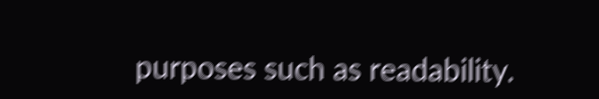purposes such as readability.